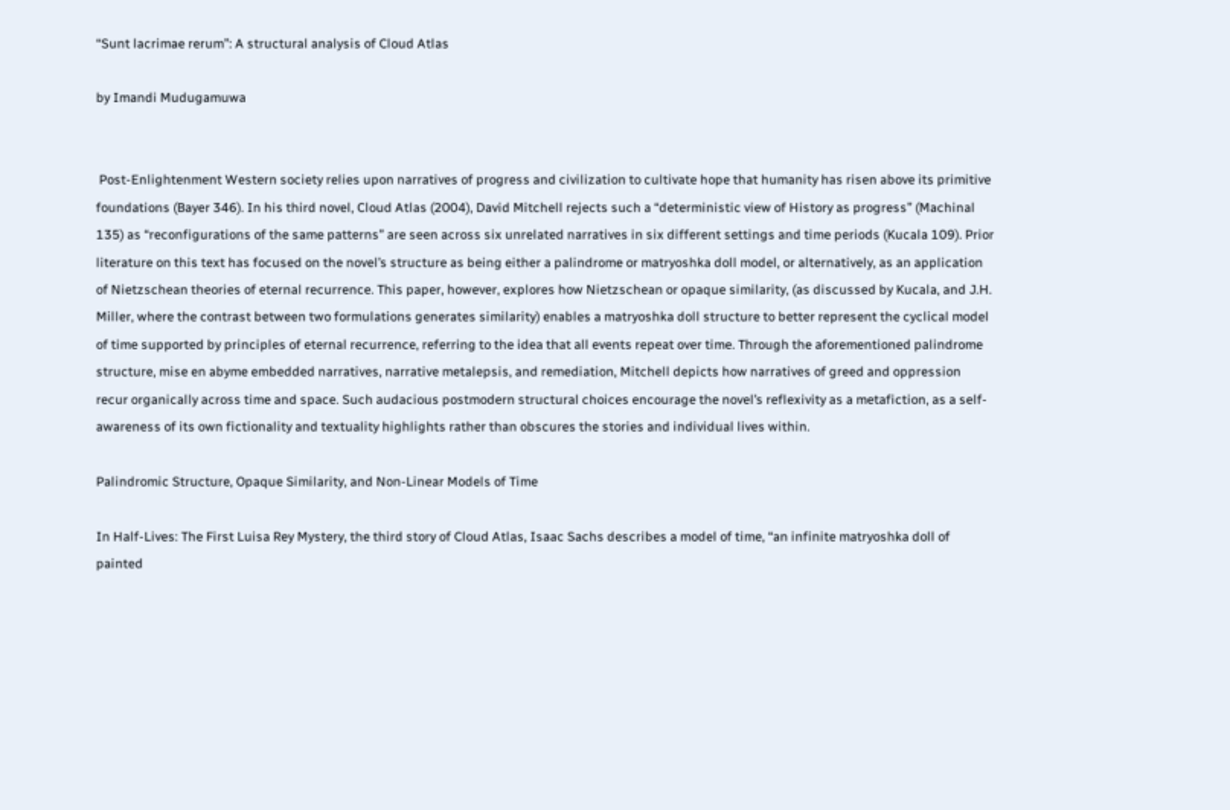“Sunt lacrimae rerum”: A structural analysis of Cloud Atlas

by Imandi Mudugamuwa


 Post-Enlightenment Western society relies upon narratives of progress and civilization to cultivate hope that humanity has risen above its primitive foundations (Bayer 346). In his third novel, Cloud Atlas (2004), David Mitchell rejects such a “deterministic view of History as progress” (Machinal 135) as “reconfigurations of the same patterns” are seen across six unrelated narratives in six different settings and time periods (Kucala 109). Prior literature on this text has focused on the novel’s structure as being either a palindrome or matryoshka doll model, or alternatively, as an application of Nietzschean theories of eternal recurrence. This paper, however, explores how Nietzschean or opaque similarity, (as discussed by Kucala, and J.H. Miller, where the contrast between two formulations generates similarity) enables a matryoshka doll structure to better represent the cyclical model of time supported by principles of eternal recurrence, referring to the idea that all events repeat over time. Through the aforementioned palindrome structure, mise en abyme embedded narratives, narrative metalepsis, and remediation, Mitchell depicts how narratives of greed and oppression recur organically across time and space. Such audacious postmodern structural choices encourage the novel’s reflexivity as a metafiction, as a self-awareness of its own fictionality and textuality highlights rather than obscures the stories and individual lives within.

Palindromic Structure, Opaque Similarity, and Non-Linear Models of Time

In Half-Lives: The First Luisa Rey Mystery, the third story of Cloud Atlas, Isaac Sachs describes a model of time, “an infinite matryoshka doll of painted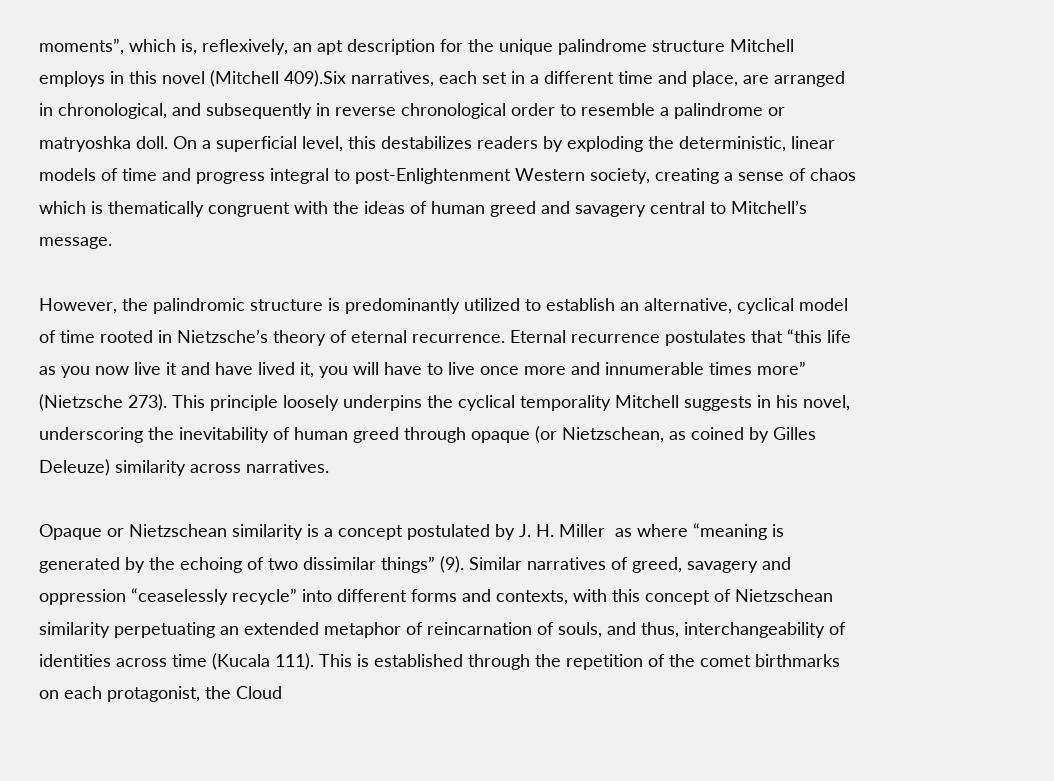moments”, which is, reflexively, an apt description for the unique palindrome structure Mitchell employs in this novel (Mitchell 409).Six narratives, each set in a different time and place, are arranged in chronological, and subsequently in reverse chronological order to resemble a palindrome or matryoshka doll. On a superficial level, this destabilizes readers by exploding the deterministic, linear models of time and progress integral to post-Enlightenment Western society, creating a sense of chaos which is thematically congruent with the ideas of human greed and savagery central to Mitchell’s message.

However, the palindromic structure is predominantly utilized to establish an alternative, cyclical model of time rooted in Nietzsche’s theory of eternal recurrence. Eternal recurrence postulates that “this life as you now live it and have lived it, you will have to live once more and innumerable times more” (Nietzsche 273). This principle loosely underpins the cyclical temporality Mitchell suggests in his novel, underscoring the inevitability of human greed through opaque (or Nietzschean, as coined by Gilles Deleuze) similarity across narratives.

Opaque or Nietzschean similarity is a concept postulated by J. H. Miller  as where “meaning is generated by the echoing of two dissimilar things” (9). Similar narratives of greed, savagery and oppression “ceaselessly recycle” into different forms and contexts, with this concept of Nietzschean similarity perpetuating an extended metaphor of reincarnation of souls, and thus, interchangeability of identities across time (Kucala 111). This is established through the repetition of the comet birthmarks on each protagonist, the Cloud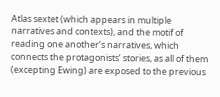Atlas sextet (which appears in multiple narratives and contexts), and the motif of reading one another’s narratives, which connects the protagonists’ stories, as all of them (excepting Ewing) are exposed to the previous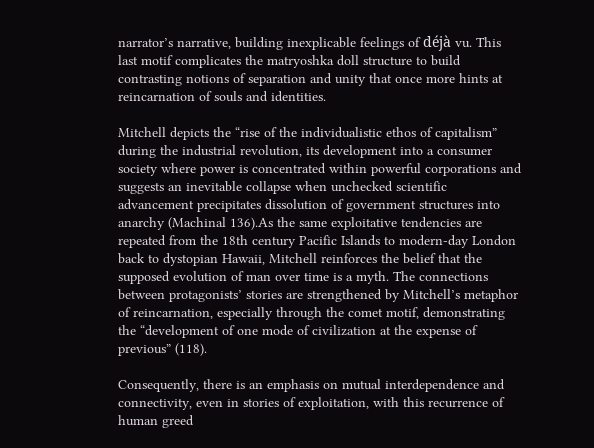narrator’s narrative, building inexplicable feelings of déjà vu. This last motif complicates the matryoshka doll structure to build contrasting notions of separation and unity that once more hints at reincarnation of souls and identities.

Mitchell depicts the “rise of the individualistic ethos of capitalism” during the industrial revolution, its development into a consumer society where power is concentrated within powerful corporations and suggests an inevitable collapse when unchecked scientific advancement precipitates dissolution of government structures into anarchy (Machinal 136).As the same exploitative tendencies are repeated from the 18th century Pacific Islands to modern-day London back to dystopian Hawaii, Mitchell reinforces the belief that the supposed evolution of man over time is a myth. The connections between protagonists’ stories are strengthened by Mitchell’s metaphor of reincarnation, especially through the comet motif, demonstrating the “development of one mode of civilization at the expense of previous” (118).

Consequently, there is an emphasis on mutual interdependence and connectivity, even in stories of exploitation, with this recurrence of human greed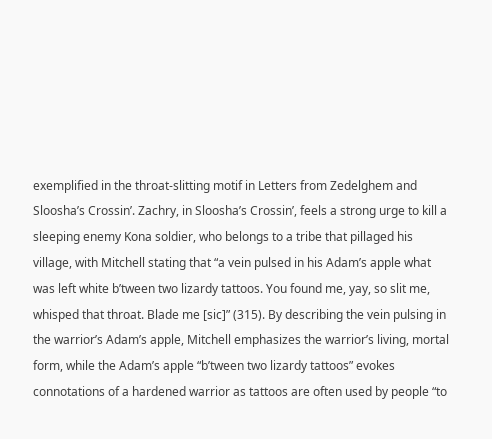exemplified in the throat-slitting motif in Letters from Zedelghem and Sloosha’s Crossin’. Zachry, in Sloosha’s Crossin’, feels a strong urge to kill a sleeping enemy Kona soldier, who belongs to a tribe that pillaged his village, with Mitchell stating that “a vein pulsed in his Adam’s apple what was left white b’tween two lizardy tattoos. You found me, yay, so slit me, whisped that throat. Blade me [sic]” (315). By describing the vein pulsing in the warrior’s Adam’s apple, Mitchell emphasizes the warrior’s living, mortal form, while the Adam’s apple “b’tween two lizardy tattoos” evokes connotations of a hardened warrior as tattoos are often used by people “to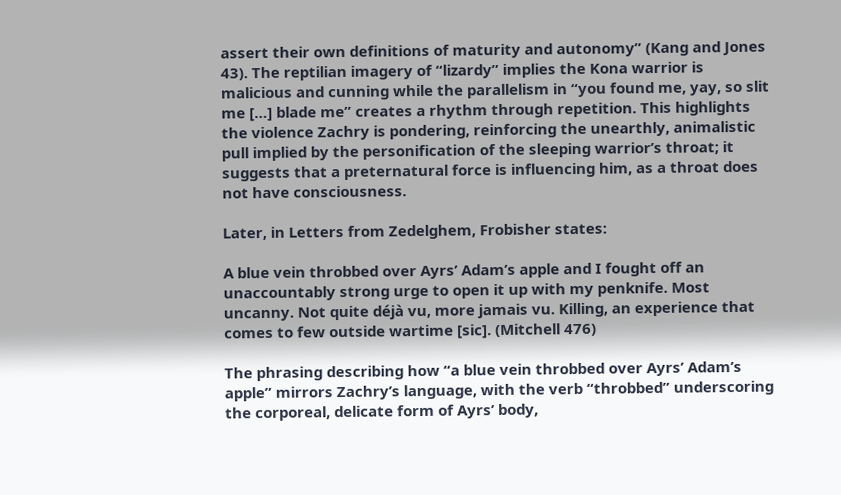assert their own definitions of maturity and autonomy” (Kang and Jones 43). The reptilian imagery of “lizardy” implies the Kona warrior is malicious and cunning while the parallelism in “you found me, yay, so slit me […] blade me” creates a rhythm through repetition. This highlights the violence Zachry is pondering, reinforcing the unearthly, animalistic pull implied by the personification of the sleeping warrior’s throat; it suggests that a preternatural force is influencing him, as a throat does not have consciousness.

Later, in Letters from Zedelghem, Frobisher states:

A blue vein throbbed over Ayrs’ Adam’s apple and I fought off an unaccountably strong urge to open it up with my penknife. Most uncanny. Not quite déjà vu, more jamais vu. Killing, an experience that comes to few outside wartime [sic]. (Mitchell 476)

The phrasing describing how “a blue vein throbbed over Ayrs’ Adam’s apple” mirrors Zachry’s language, with the verb “throbbed” underscoring the corporeal, delicate form of Ayrs’ body,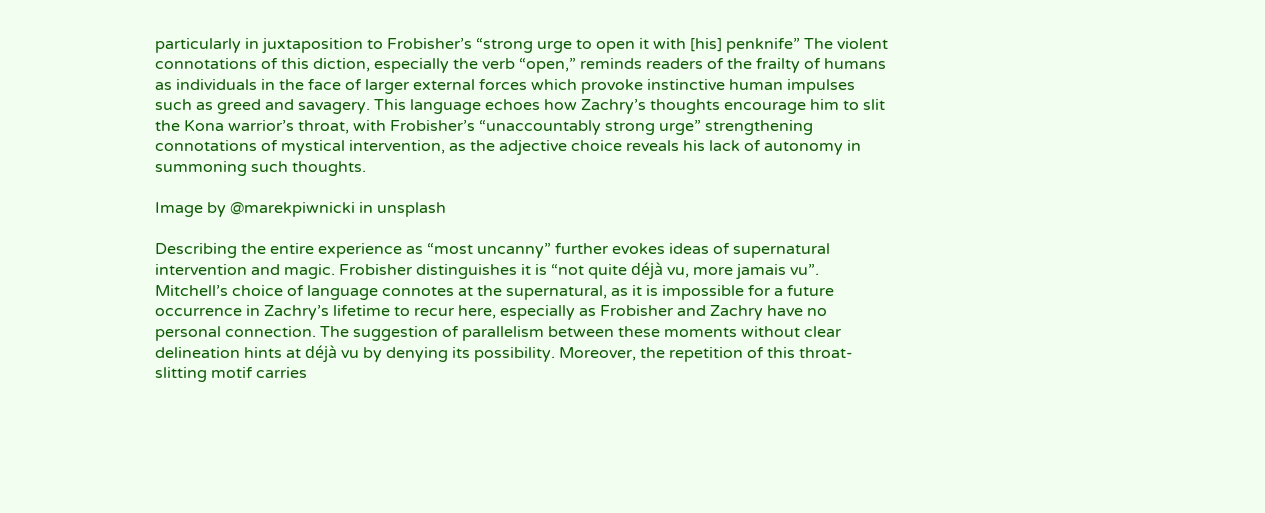particularly in juxtaposition to Frobisher’s “strong urge to open it with [his] penknife” The violent connotations of this diction, especially the verb “open,” reminds readers of the frailty of humans as individuals in the face of larger external forces which provoke instinctive human impulses such as greed and savagery. This language echoes how Zachry’s thoughts encourage him to slit the Kona warrior’s throat, with Frobisher’s “unaccountably strong urge” strengthening connotations of mystical intervention, as the adjective choice reveals his lack of autonomy in summoning such thoughts.

Image by @marekpiwnicki in unsplash

Describing the entire experience as “most uncanny” further evokes ideas of supernatural intervention and magic. Frobisher distinguishes it is “not quite déjà vu, more jamais vu”. Mitchell’s choice of language connotes at the supernatural, as it is impossible for a future occurrence in Zachry’s lifetime to recur here, especially as Frobisher and Zachry have no personal connection. The suggestion of parallelism between these moments without clear delineation hints at déjà vu by denying its possibility. Moreover, the repetition of this throat-slitting motif carries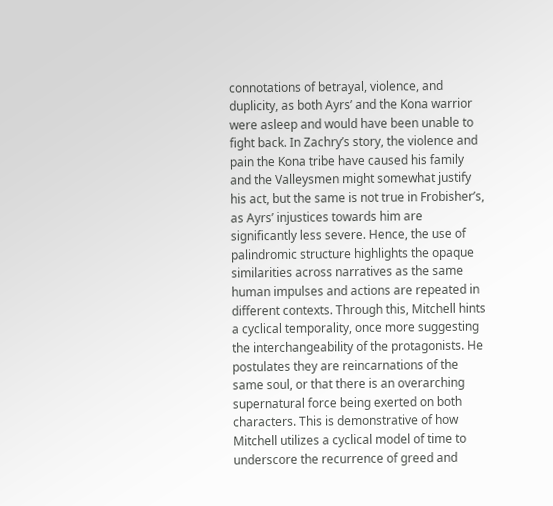connotations of betrayal, violence, and duplicity, as both Ayrs’ and the Kona warrior were asleep and would have been unable to fight back. In Zachry’s story, the violence and pain the Kona tribe have caused his family and the Valleysmen might somewhat justify his act, but the same is not true in Frobisher’s, as Ayrs’ injustices towards him are significantly less severe. Hence, the use of palindromic structure highlights the opaque similarities across narratives as the same human impulses and actions are repeated in different contexts. Through this, Mitchell hints a cyclical temporality, once more suggesting the interchangeability of the protagonists. He postulates they are reincarnations of the same soul, or that there is an overarching supernatural force being exerted on both characters. This is demonstrative of how Mitchell utilizes a cyclical model of time to underscore the recurrence of greed and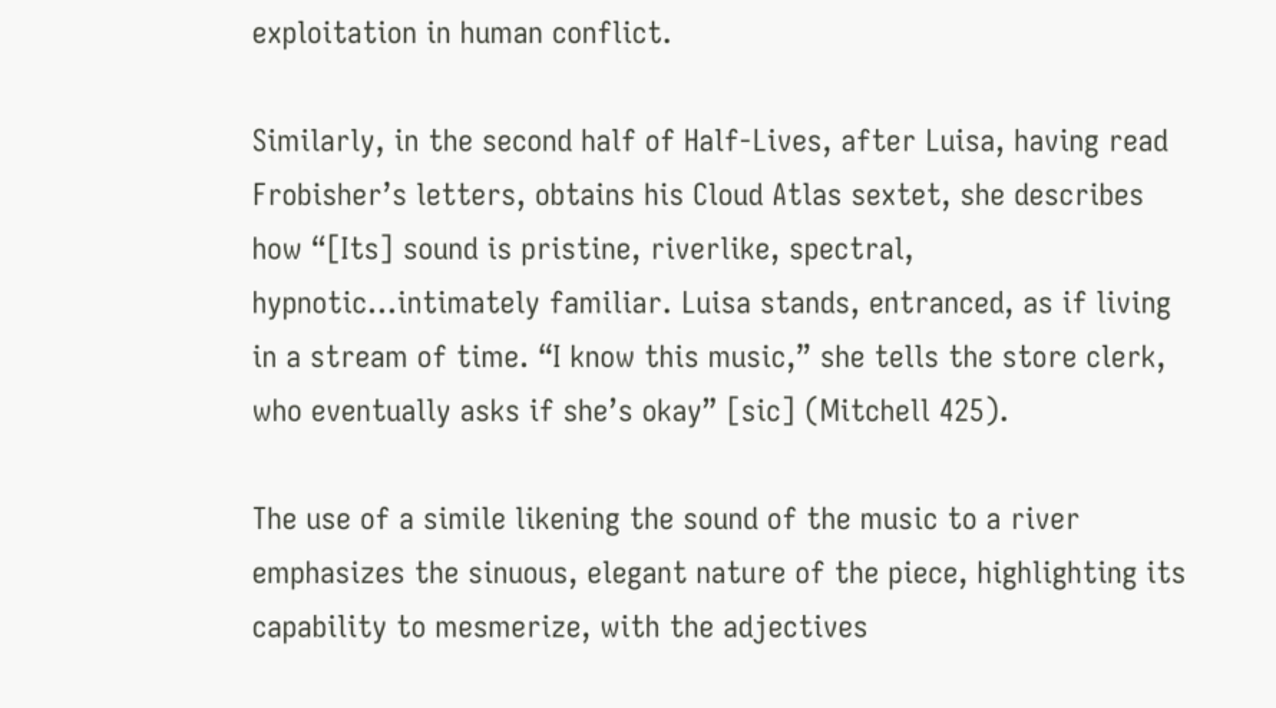exploitation in human conflict.

Similarly, in the second half of Half-Lives, after Luisa, having read Frobisher’s letters, obtains his Cloud Atlas sextet, she describes how “[Its] sound is pristine, riverlike, spectral, hypnotic…intimately familiar. Luisa stands, entranced, as if living in a stream of time. “I know this music,” she tells the store clerk, who eventually asks if she’s okay” [sic] (Mitchell 425).

The use of a simile likening the sound of the music to a river emphasizes the sinuous, elegant nature of the piece, highlighting its capability to mesmerize, with the adjectives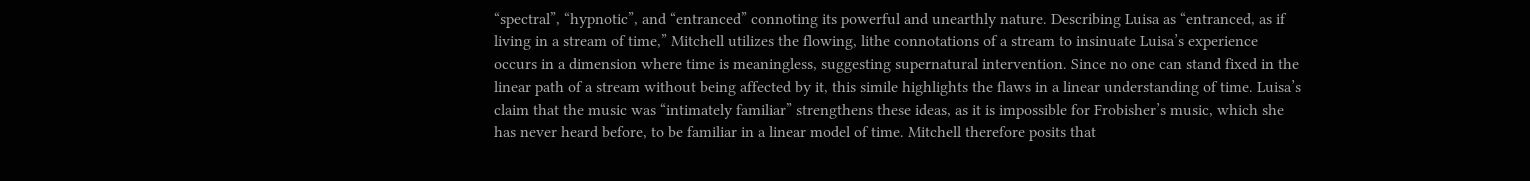“spectral”, “hypnotic”, and “entranced” connoting its powerful and unearthly nature. Describing Luisa as “entranced, as if living in a stream of time,” Mitchell utilizes the flowing, lithe connotations of a stream to insinuate Luisa’s experience occurs in a dimension where time is meaningless, suggesting supernatural intervention. Since no one can stand fixed in the linear path of a stream without being affected by it, this simile highlights the flaws in a linear understanding of time. Luisa’s claim that the music was “intimately familiar” strengthens these ideas, as it is impossible for Frobisher’s music, which she has never heard before, to be familiar in a linear model of time. Mitchell therefore posits that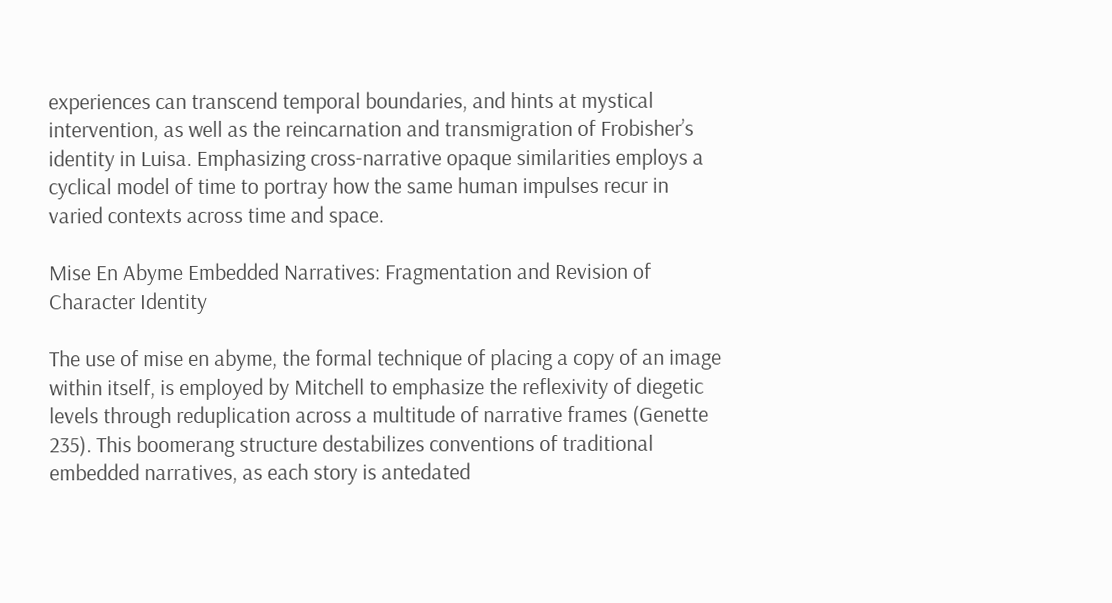experiences can transcend temporal boundaries, and hints at mystical intervention, as well as the reincarnation and transmigration of Frobisher’s identity in Luisa. Emphasizing cross-narrative opaque similarities employs a cyclical model of time to portray how the same human impulses recur in varied contexts across time and space.

Mise En Abyme Embedded Narratives: Fragmentation and Revision of Character Identity

The use of mise en abyme, the formal technique of placing a copy of an image within itself, is employed by Mitchell to emphasize the reflexivity of diegetic levels through reduplication across a multitude of narrative frames (Genette 235). This boomerang structure destabilizes conventions of traditional embedded narratives, as each story is antedated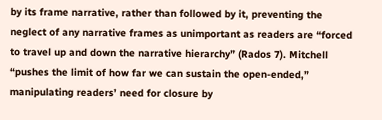by its frame narrative, rather than followed by it, preventing the neglect of any narrative frames as unimportant as readers are “forced to travel up and down the narrative hierarchy” (Rados 7). Mitchell “pushes the limit of how far we can sustain the open-ended,” manipulating readers’ need for closure by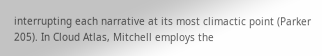interrupting each narrative at its most climactic point (Parker 205). In Cloud Atlas, Mitchell employs the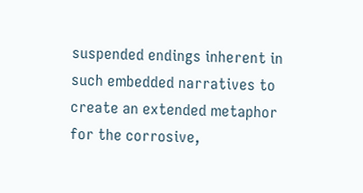suspended endings inherent in such embedded narratives to create an extended metaphor for the corrosive,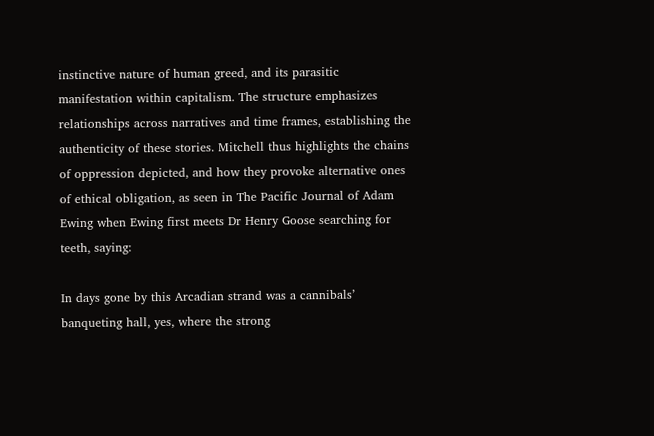instinctive nature of human greed, and its parasitic manifestation within capitalism. The structure emphasizes relationships across narratives and time frames, establishing the authenticity of these stories. Mitchell thus highlights the chains of oppression depicted, and how they provoke alternative ones of ethical obligation, as seen in The Pacific Journal of Adam Ewing when Ewing first meets Dr Henry Goose searching for teeth, saying:

In days gone by this Arcadian strand was a cannibals’ banqueting hall, yes, where the strong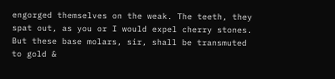engorged themselves on the weak. The teeth, they spat out, as you or I would expel cherry stones. But these base molars, sir, shall be transmuted to gold &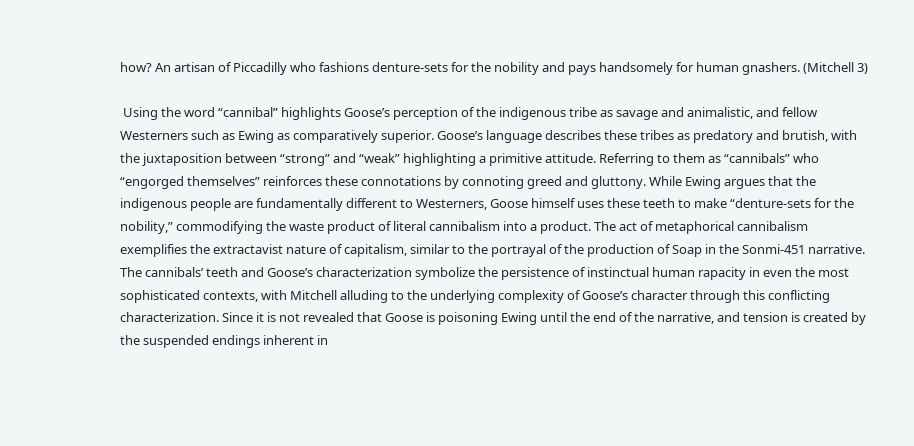how? An artisan of Piccadilly who fashions denture-sets for the nobility and pays handsomely for human gnashers. (Mitchell 3)

 Using the word “cannibal” highlights Goose’s perception of the indigenous tribe as savage and animalistic, and fellow Westerners such as Ewing as comparatively superior. Goose’s language describes these tribes as predatory and brutish, with the juxtaposition between “strong” and “weak” highlighting a primitive attitude. Referring to them as “cannibals” who “engorged themselves” reinforces these connotations by connoting greed and gluttony. While Ewing argues that the indigenous people are fundamentally different to Westerners, Goose himself uses these teeth to make “denture-sets for the nobility,” commodifying the waste product of literal cannibalism into a product. The act of metaphorical cannibalism exemplifies the extractavist nature of capitalism, similar to the portrayal of the production of Soap in the Sonmi-451 narrative. The cannibals’ teeth and Goose’s characterization symbolize the persistence of instinctual human rapacity in even the most sophisticated contexts, with Mitchell alluding to the underlying complexity of Goose’s character through this conflicting characterization. Since it is not revealed that Goose is poisoning Ewing until the end of the narrative, and tension is created by the suspended endings inherent in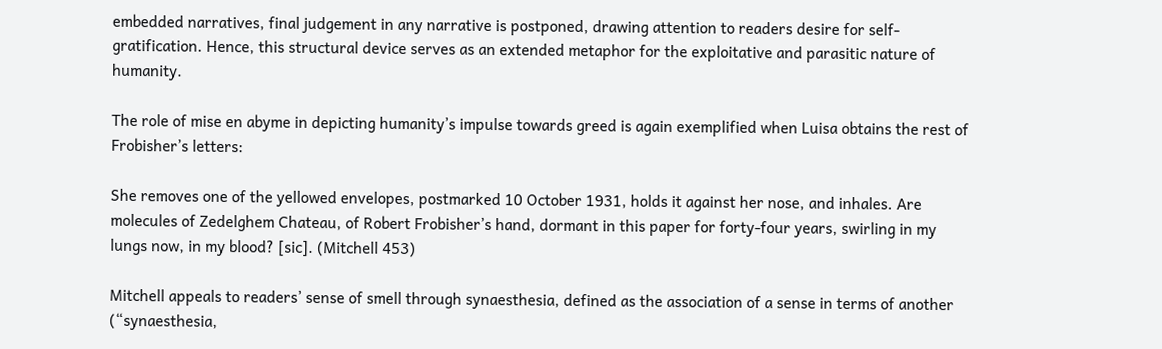embedded narratives, final judgement in any narrative is postponed, drawing attention to readers desire for self-gratification. Hence, this structural device serves as an extended metaphor for the exploitative and parasitic nature of humanity.

The role of mise en abyme in depicting humanity’s impulse towards greed is again exemplified when Luisa obtains the rest of Frobisher’s letters:

She removes one of the yellowed envelopes, postmarked 10 October 1931, holds it against her nose, and inhales. Are molecules of Zedelghem Chateau, of Robert Frobisher’s hand, dormant in this paper for forty-four years, swirling in my lungs now, in my blood? [sic]. (Mitchell 453)

Mitchell appeals to readers’ sense of smell through synaesthesia, defined as the association of a sense in terms of another (“synaesthesia,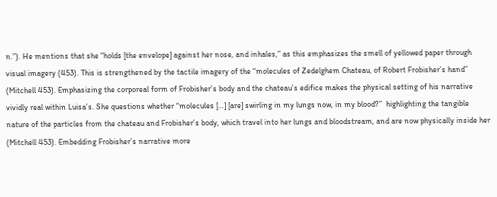n.”). He mentions that she “holds [the envelope] against her nose, and inhales,” as this emphasizes the smell of yellowed paper through visual imagery (453). This is strengthened by the tactile imagery of the “molecules of Zedelghem Chateau, of Robert Frobisher’s hand” (Mitchell 453). Emphasizing the corporeal form of Frobisher’s body and the chateau’s edifice makes the physical setting of his narrative vividly real within Luisa’s. She questions whether “molecules […] [are] swirling in my lungs now, in my blood?”  highlighting the tangible nature of the particles from the chateau and Frobisher’s body, which travel into her lungs and bloodstream, and are now physically inside her (Mitchell 453). Embedding Frobisher’s narrative more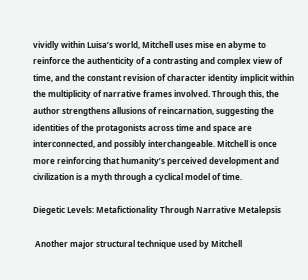vividly within Luisa’s world, Mitchell uses mise en abyme to reinforce the authenticity of a contrasting and complex view of time, and the constant revision of character identity implicit within the multiplicity of narrative frames involved. Through this, the author strengthens allusions of reincarnation, suggesting the identities of the protagonists across time and space are interconnected, and possibly interchangeable. Mitchell is once more reinforcing that humanity’s perceived development and civilization is a myth through a cyclical model of time.

Diegetic Levels: Metafictionality Through Narrative Metalepsis

 Another major structural technique used by Mitchell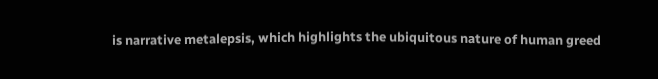is narrative metalepsis, which highlights the ubiquitous nature of human greed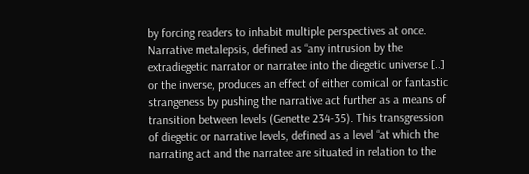by forcing readers to inhabit multiple perspectives at once. Narrative metalepsis, defined as “any intrusion by the extradiegetic narrator or narratee into the diegetic universe [..] or the inverse, produces an effect of either comical or fantastic strangeness by pushing the narrative act further as a means of transition between levels (Genette 234-35). This transgression of diegetic or narrative levels, defined as a level “at which the narrating act and the narratee are situated in relation to the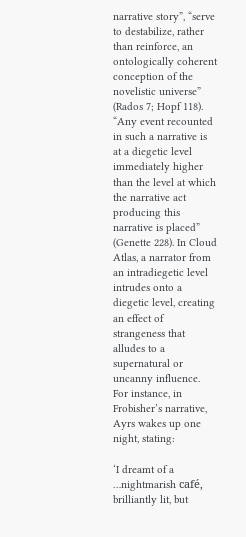narrative story”, “serve to destabilize, rather than reinforce, an ontologically coherent conception of the novelistic universe” (Rados 7; Hopf 118). “Any event recounted in such a narrative is at a diegetic level immediately higher than the level at which the narrative act producing this narrative is placed” (Genette 228). In Cloud Atlas, a narrator from an intradiegetic level intrudes onto a diegetic level, creating an effect of strangeness that alludes to a supernatural or uncanny influence. For instance, in Frobisher’s narrative, Ayrs wakes up one night, stating:

‘I dreamt of a …nightmarish café, brilliantly lit, but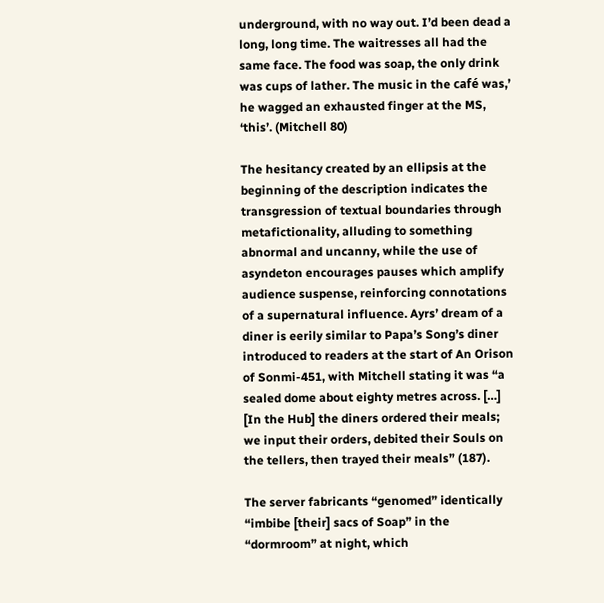underground, with no way out. I’d been dead a long, long time. The waitresses all had the same face. The food was soap, the only drink was cups of lather. The music in the café was,’ he wagged an exhausted finger at the MS, ‘this’. (Mitchell 80)

The hesitancy created by an ellipsis at the beginning of the description indicates the transgression of textual boundaries through metafictionality, alluding to something abnormal and uncanny, while the use of asyndeton encourages pauses which amplify audience suspense, reinforcing connotations of a supernatural influence. Ayrs’ dream of a diner is eerily similar to Papa’s Song’s diner introduced to readers at the start of An Orison of Sonmi-451, with Mitchell stating it was “a sealed dome about eighty metres across. […] [In the Hub] the diners ordered their meals; we input their orders, debited their Souls on the tellers, then trayed their meals” (187).

The server fabricants “genomed” identically “imbibe [their] sacs of Soap” in the “dormroom” at night, which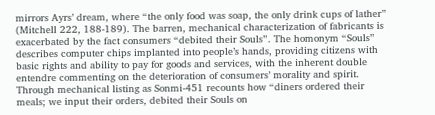mirrors Ayrs’ dream, where “the only food was soap, the only drink cups of lather” (Mitchell 222, 188-189). The barren, mechanical characterization of fabricants is exacerbated by the fact consumers “debited their Souls”. The homonym “Souls” describes computer chips implanted into people’s hands, providing citizens with basic rights and ability to pay for goods and services, with the inherent double entendre commenting on the deterioration of consumers’ morality and spirit. Through mechanical listing as Sonmi-451 recounts how “diners ordered their meals; we input their orders, debited their Souls on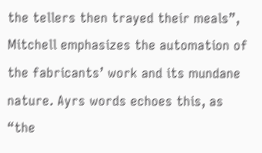the tellers then trayed their meals”, Mitchell emphasizes the automation of the fabricants’ work and its mundane nature. Ayrs words echoes this, as “the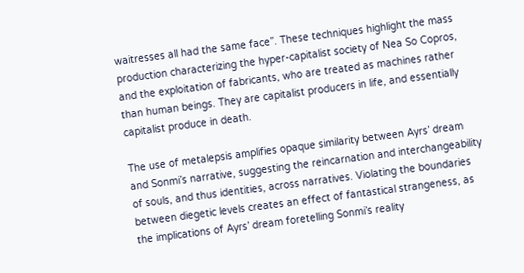waitresses all had the same face”. These techniques highlight the mass production characterizing the hyper-capitalist society of Nea So Copros, and the exploitation of fabricants, who are treated as machines rather than human beings. They are capitalist producers in life, and essentially capitalist produce in death.

The use of metalepsis amplifies opaque similarity between Ayrs’ dream and Sonmi’s narrative, suggesting the reincarnation and interchangeability of souls, and thus identities, across narratives. Violating the boundaries between diegetic levels creates an effect of fantastical strangeness, as the implications of Ayrs’ dream foretelling Sonmi’s reality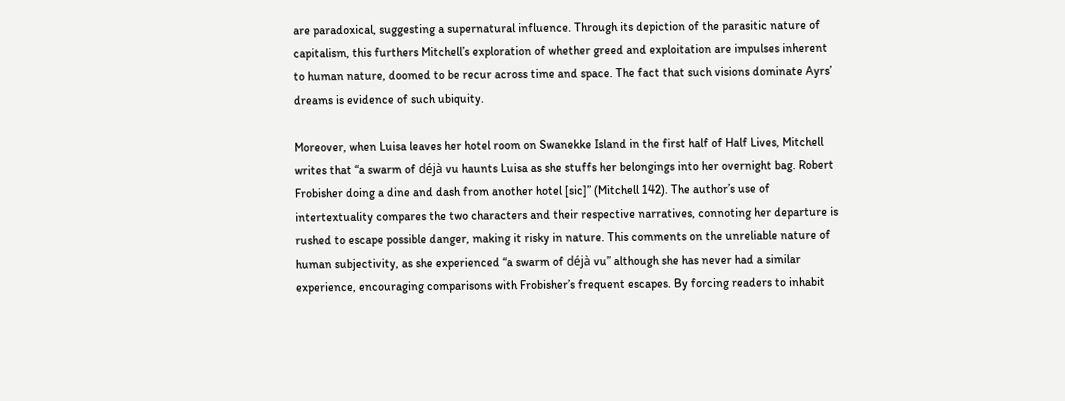are paradoxical, suggesting a supernatural influence. Through its depiction of the parasitic nature of capitalism, this furthers Mitchell’s exploration of whether greed and exploitation are impulses inherent to human nature, doomed to be recur across time and space. The fact that such visions dominate Ayrs’ dreams is evidence of such ubiquity.

Moreover, when Luisa leaves her hotel room on Swanekke Island in the first half of Half Lives, Mitchell writes that “a swarm of déjà vu haunts Luisa as she stuffs her belongings into her overnight bag. Robert Frobisher doing a dine and dash from another hotel [sic]” (Mitchell 142). The author’s use of intertextuality compares the two characters and their respective narratives, connoting her departure is rushed to escape possible danger, making it risky in nature. This comments on the unreliable nature of human subjectivity, as she experienced “a swarm of déjà vu” although she has never had a similar experience, encouraging comparisons with Frobisher’s frequent escapes. By forcing readers to inhabit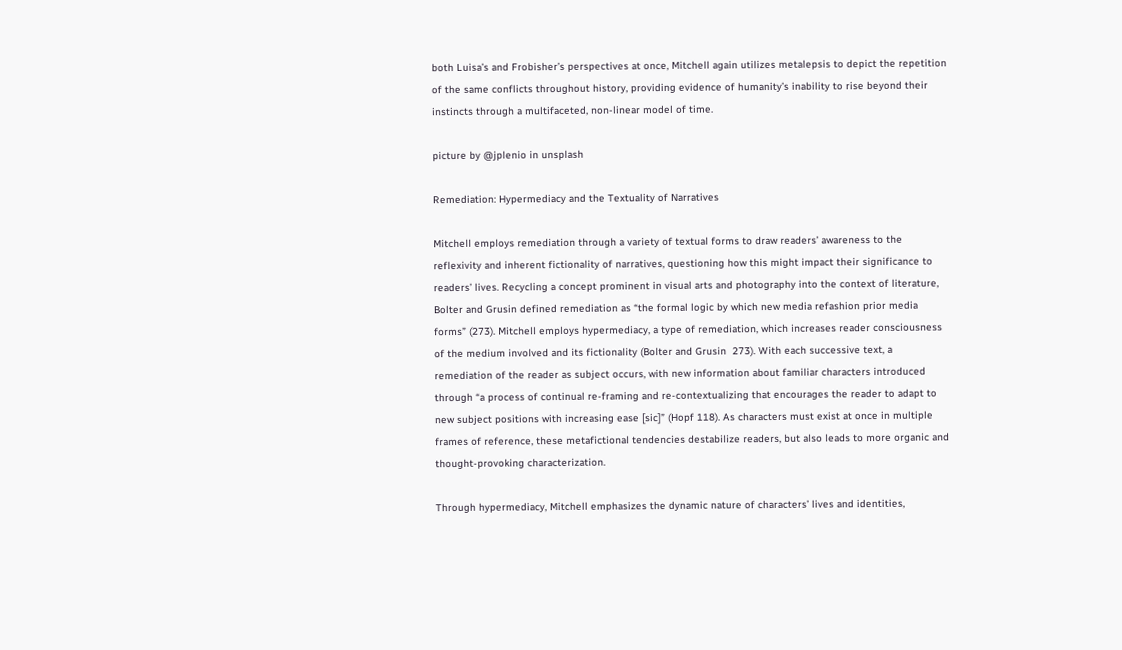both Luisa’s and Frobisher’s perspectives at once, Mitchell again utilizes metalepsis to depict the repetition of the same conflicts throughout history, providing evidence of humanity’s inability to rise beyond their instincts through a multifaceted, non-linear model of time.

picture by @jplenio in unsplash

Remediation: Hypermediacy and the Textuality of Narratives

Mitchell employs remediation through a variety of textual forms to draw readers’ awareness to the reflexivity and inherent fictionality of narratives, questioning how this might impact their significance to readers’ lives. Recycling a concept prominent in visual arts and photography into the context of literature, Bolter and Grusin defined remediation as “the formal logic by which new media refashion prior media forms” (273). Mitchell employs hypermediacy, a type of remediation, which increases reader consciousness of the medium involved and its fictionality (Bolter and Grusin  273). With each successive text, a remediation of the reader as subject occurs, with new information about familiar characters introduced through “a process of continual re-framing and re-contextualizing that encourages the reader to adapt to new subject positions with increasing ease [sic]” (Hopf 118). As characters must exist at once in multiple frames of reference, these metafictional tendencies destabilize readers, but also leads to more organic and thought-provoking characterization.

Through hypermediacy, Mitchell emphasizes the dynamic nature of characters’ lives and identities,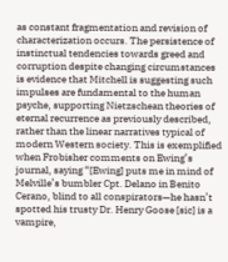as constant fragmentation and revision of characterization occurs. The persistence of instinctual tendencies towards greed and corruption despite changing circumstances is evidence that Mitchell is suggesting such impulses are fundamental to the human psyche, supporting Nietzschean theories of eternal recurrence as previously described, rather than the linear narratives typical of modern Western society. This is exemplified when Frobisher comments on Ewing’s journal, saying “[Ewing] puts me in mind of Melville’s bumbler Cpt. Delano in Benito Cerano, blind to all conspirators—he hasn’t spotted his trusty Dr. Henry Goose [sic] is a vampire,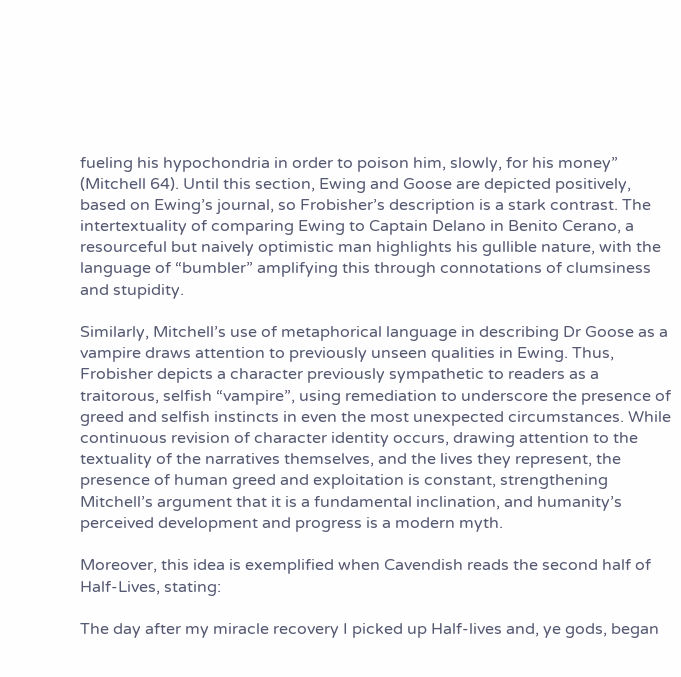fueling his hypochondria in order to poison him, slowly, for his money” (Mitchell 64). Until this section, Ewing and Goose are depicted positively, based on Ewing’s journal, so Frobisher’s description is a stark contrast. The intertextuality of comparing Ewing to Captain Delano in Benito Cerano, a resourceful but naively optimistic man highlights his gullible nature, with the language of “bumbler” amplifying this through connotations of clumsiness and stupidity.

Similarly, Mitchell’s use of metaphorical language in describing Dr Goose as a vampire draws attention to previously unseen qualities in Ewing. Thus, Frobisher depicts a character previously sympathetic to readers as a traitorous, selfish “vampire”, using remediation to underscore the presence of greed and selfish instincts in even the most unexpected circumstances. While continuous revision of character identity occurs, drawing attention to the textuality of the narratives themselves, and the lives they represent, the presence of human greed and exploitation is constant, strengthening Mitchell’s argument that it is a fundamental inclination, and humanity’s perceived development and progress is a modern myth.

Moreover, this idea is exemplified when Cavendish reads the second half of Half-Lives, stating:

The day after my miracle recovery I picked up Half-lives and, ye gods, began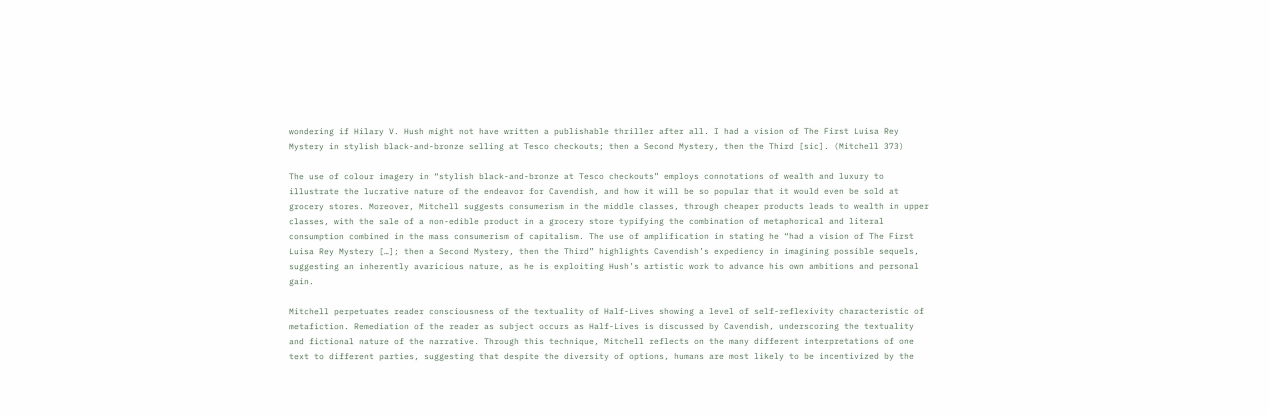wondering if Hilary V. Hush might not have written a publishable thriller after all. I had a vision of The First Luisa Rey Mystery in stylish black-and-bronze selling at Tesco checkouts; then a Second Mystery, then the Third [sic]. (Mitchell 373)

The use of colour imagery in “stylish black-and-bronze at Tesco checkouts” employs connotations of wealth and luxury to illustrate the lucrative nature of the endeavor for Cavendish, and how it will be so popular that it would even be sold at grocery stores. Moreover, Mitchell suggests consumerism in the middle classes, through cheaper products leads to wealth in upper classes, with the sale of a non-edible product in a grocery store typifying the combination of metaphorical and literal consumption combined in the mass consumerism of capitalism. The use of amplification in stating he “had a vision of The First Luisa Rey Mystery […]; then a Second Mystery, then the Third” highlights Cavendish’s expediency in imagining possible sequels, suggesting an inherently avaricious nature, as he is exploiting Hush’s artistic work to advance his own ambitions and personal gain.

Mitchell perpetuates reader consciousness of the textuality of Half-Lives showing a level of self-reflexivity characteristic of metafiction. Remediation of the reader as subject occurs as Half-Lives is discussed by Cavendish, underscoring the textuality and fictional nature of the narrative. Through this technique, Mitchell reflects on the many different interpretations of one text to different parties, suggesting that despite the diversity of options, humans are most likely to be incentivized by the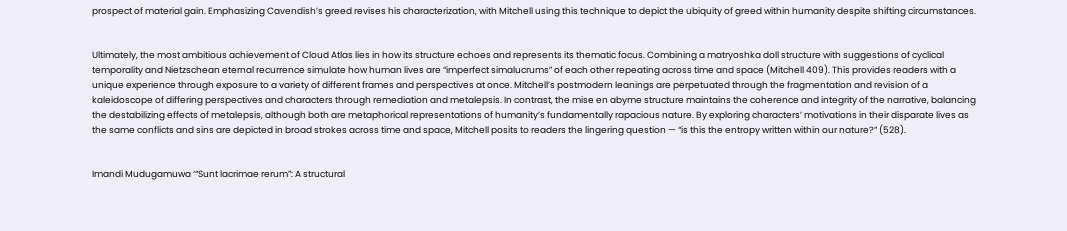prospect of material gain. Emphasizing Cavendish’s greed revises his characterization, with Mitchell using this technique to depict the ubiquity of greed within humanity despite shifting circumstances.


Ultimately, the most ambitious achievement of Cloud Atlas lies in how its structure echoes and represents its thematic focus. Combining a matryoshka doll structure with suggestions of cyclical temporality and Nietzschean eternal recurrence simulate how human lives are “imperfect simalucrums” of each other repeating across time and space (Mitchell 409). This provides readers with a unique experience through exposure to a variety of different frames and perspectives at once. Mitchell’s postmodern leanings are perpetuated through the fragmentation and revision of a kaleidoscope of differing perspectives and characters through remediation and metalepsis. In contrast, the mise en abyme structure maintains the coherence and integrity of the narrative, balancing the destabilizing effects of metalepsis, although both are metaphorical representations of humanity’s fundamentally rapacious nature. By exploring characters’ motivations in their disparate lives as the same conflicts and sins are depicted in broad strokes across time and space, Mitchell posits to readers the lingering question — “is this the entropy written within our nature?” (528).


Imandi Mudugamuwa ‘“Sunt lacrimae rerum”: A structural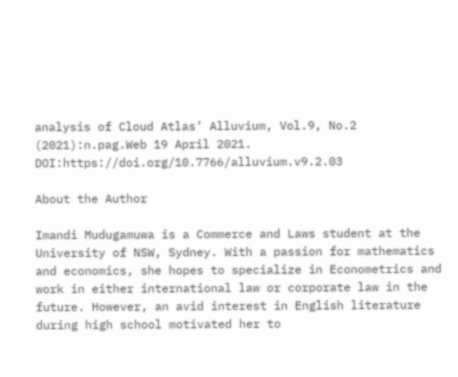analysis of Cloud Atlas’ Alluvium, Vol.9, No.2 (2021):n.pag.Web 19 April 2021. DOI:https://doi.org/10.7766/alluvium.v9.2.03

About the Author

Imandi Mudugamuwa is a Commerce and Laws student at the University of NSW, Sydney. With a passion for mathematics and economics, she hopes to specialize in Econometrics and work in either international law or corporate law in the future. However, an avid interest in English literature during high school motivated her to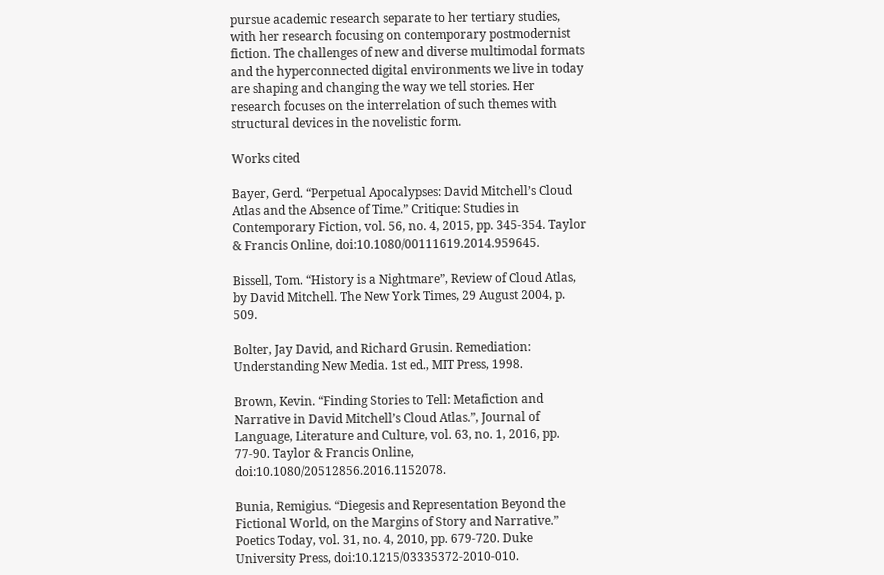pursue academic research separate to her tertiary studies, with her research focusing on contemporary postmodernist fiction. The challenges of new and diverse multimodal formats and the hyperconnected digital environments we live in today are shaping and changing the way we tell stories. Her research focuses on the interrelation of such themes with structural devices in the novelistic form.

Works cited

Bayer, Gerd. “Perpetual Apocalypses: David Mitchell’s Cloud Atlas and the Absence of Time.” Critique: Studies in Contemporary Fiction, vol. 56, no. 4, 2015, pp. 345-354. Taylor & Francis Online, doi:10.1080/00111619.2014.959645.

Bissell, Tom. “History is a Nightmare”, Review of Cloud Atlas, by David Mitchell. The New York Times, 29 August 2004, p. 509.

Bolter, Jay David, and Richard Grusin. Remediation: Understanding New Media. 1st ed., MIT Press, 1998.

Brown, Kevin. “Finding Stories to Tell: Metafiction and Narrative in David Mitchell’s Cloud Atlas.”, Journal of Language, Literature and Culture, vol. 63, no. 1, 2016, pp. 77-90. Taylor & Francis Online, doi:10.1080/20512856.2016.1152078.

Bunia, Remigius. “Diegesis and Representation Beyond the Fictional World, on the Margins of Story and Narrative.” Poetics Today, vol. 31, no. 4, 2010, pp. 679-720. Duke University Press, doi:10.1215/03335372-2010-010.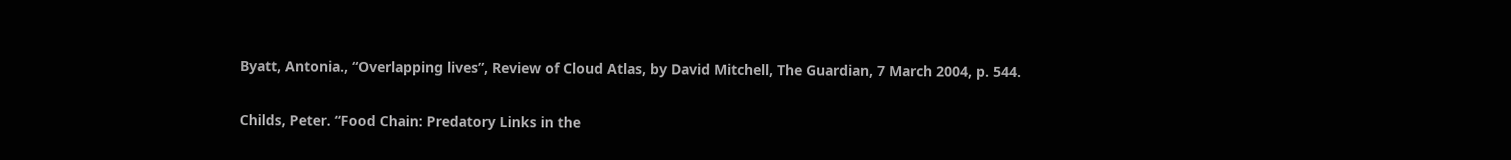Byatt, Antonia., “Overlapping lives”, Review of Cloud Atlas, by David Mitchell, The Guardian, 7 March 2004, p. 544.

Childs, Peter. “Food Chain: Predatory Links in the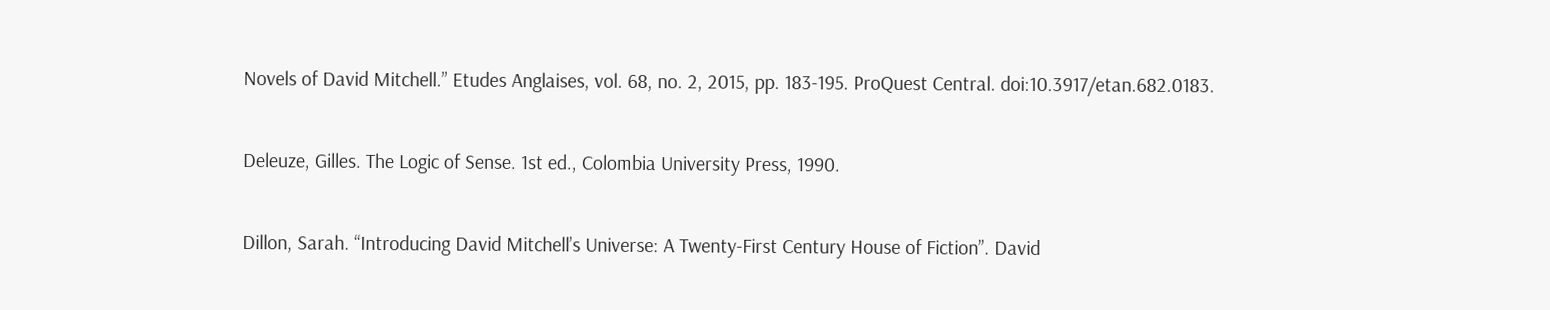Novels of David Mitchell.” Etudes Anglaises, vol. 68, no. 2, 2015, pp. 183-195. ProQuest Central. doi:10.3917/etan.682.0183.

Deleuze, Gilles. The Logic of Sense. 1st ed., Colombia University Press, 1990.

Dillon, Sarah. “Introducing David Mitchell’s Universe: A Twenty-First Century House of Fiction”. David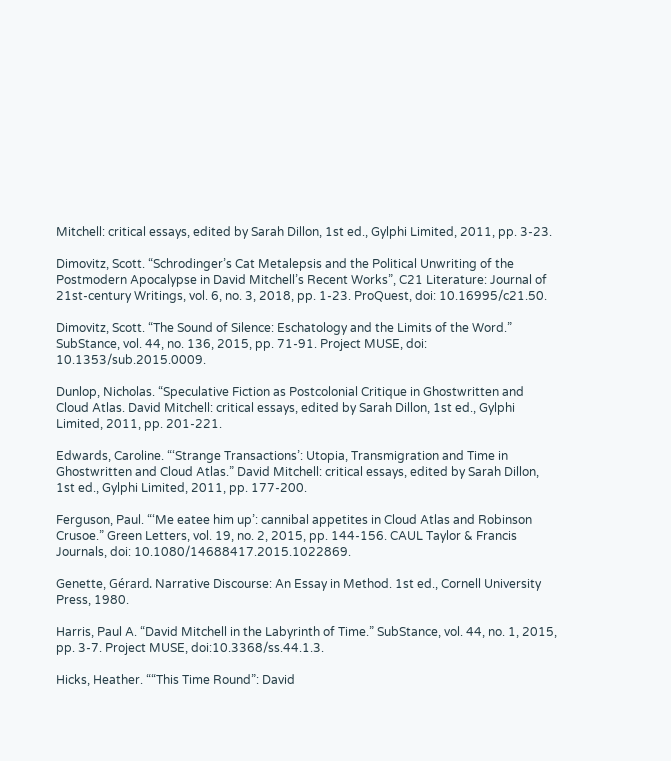Mitchell: critical essays, edited by Sarah Dillon, 1st ed., Gylphi Limited, 2011, pp. 3-23.

Dimovitz, Scott. “Schrodinger’s Cat Metalepsis and the Political Unwriting of the Postmodern Apocalypse in David Mitchell’s Recent Works”, C21 Literature: Journal of 21st-century Writings, vol. 6, no. 3, 2018, pp. 1-23. ProQuest, doi: 10.16995/c21.50.

Dimovitz, Scott. “The Sound of Silence: Eschatology and the Limits of the Word.” SubStance, vol. 44, no. 136, 2015, pp. 71-91. Project MUSE, doi: 10.1353/sub.2015.0009.

Dunlop, Nicholas. “Speculative Fiction as Postcolonial Critique in Ghostwritten and Cloud Atlas. David Mitchell: critical essays, edited by Sarah Dillon, 1st ed., Gylphi Limited, 2011, pp. 201-221.

Edwards, Caroline. “‘Strange Transactions’: Utopia, Transmigration and Time in Ghostwritten and Cloud Atlas.” David Mitchell: critical essays, edited by Sarah Dillon, 1st ed., Gylphi Limited, 2011, pp. 177-200.

Ferguson, Paul. “‘Me eatee him up’: cannibal appetites in Cloud Atlas and Robinson Crusoe.” Green Letters, vol. 19, no. 2, 2015, pp. 144-156. CAUL Taylor & Francis Journals, doi: 10.1080/14688417.2015.1022869.

Genette, Gérard. Narrative Discourse: An Essay in Method. 1st ed., Cornell University Press, 1980.

Harris, Paul A. “David Mitchell in the Labyrinth of Time.” SubStance, vol. 44, no. 1, 2015, pp. 3-7. Project MUSE, doi:10.3368/ss.44.1.3.

Hicks, Heather. ““This Time Round”: David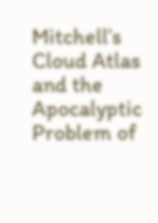Mitchell’s Cloud Atlas and the Apocalyptic Problem of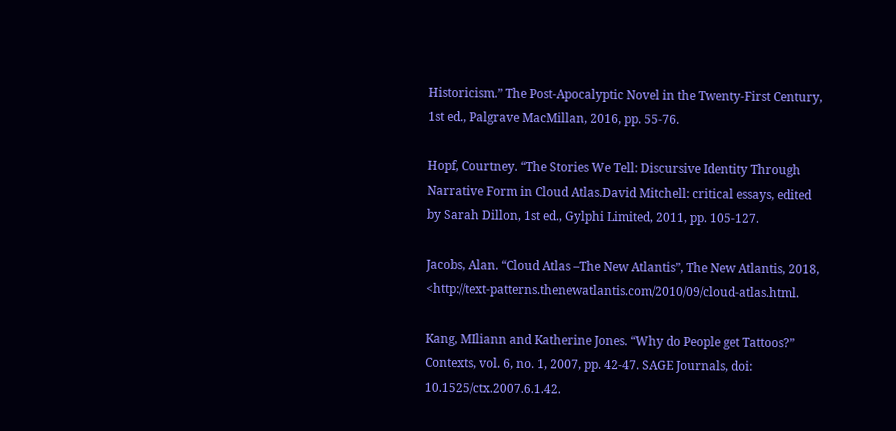Historicism.” The Post-Apocalyptic Novel in the Twenty-First Century, 1st ed., Palgrave MacMillan, 2016, pp. 55-76.

Hopf, Courtney. “The Stories We Tell: Discursive Identity Through Narrative Form in Cloud Atlas.David Mitchell: critical essays, edited by Sarah Dillon, 1st ed., Gylphi Limited, 2011, pp. 105-127.

Jacobs, Alan. “Cloud Atlas –The New Atlantis”, The New Atlantis, 2018, <http://text-patterns.thenewatlantis.com/2010/09/cloud-atlas.html.

Kang, MIliann and Katherine Jones. “Why do People get Tattoos?” Contexts, vol. 6, no. 1, 2007, pp. 42-47. SAGE Journals, doi: 10.1525/ctx.2007.6.1.42.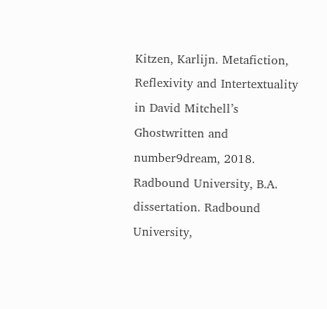Kitzen, Karlijn. Metafiction, Reflexivity and Intertextuality in David Mitchell’s Ghostwritten and number9dream, 2018. Radbound University, B.A. dissertation. Radbound University,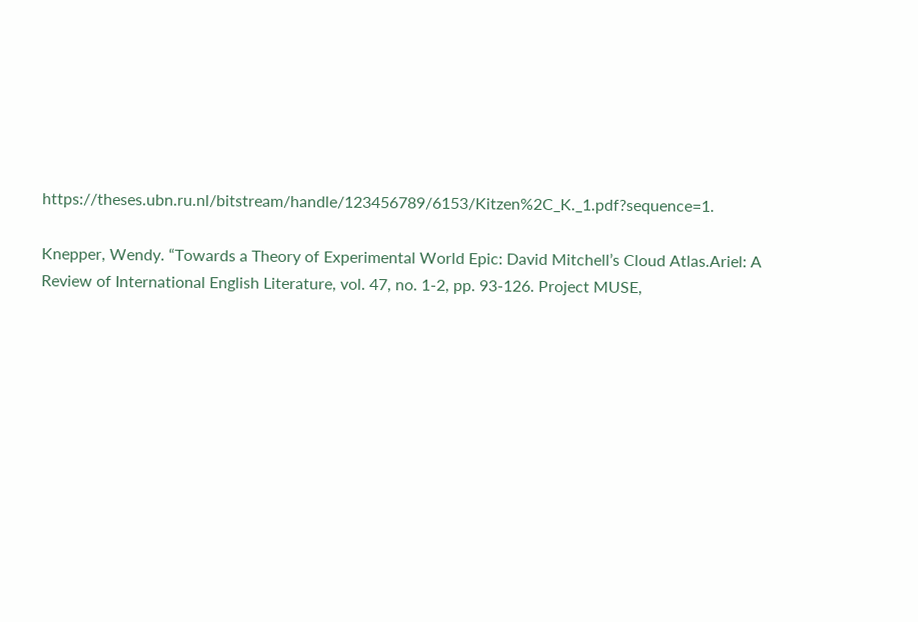https://theses.ubn.ru.nl/bitstream/handle/123456789/6153/Kitzen%2C_K._1.pdf?sequence=1.

Knepper, Wendy. “Towards a Theory of Experimental World Epic: David Mitchell’s Cloud Atlas.Ariel: A Review of International English Literature, vol. 47, no. 1-2, pp. 93-126. Project MUSE,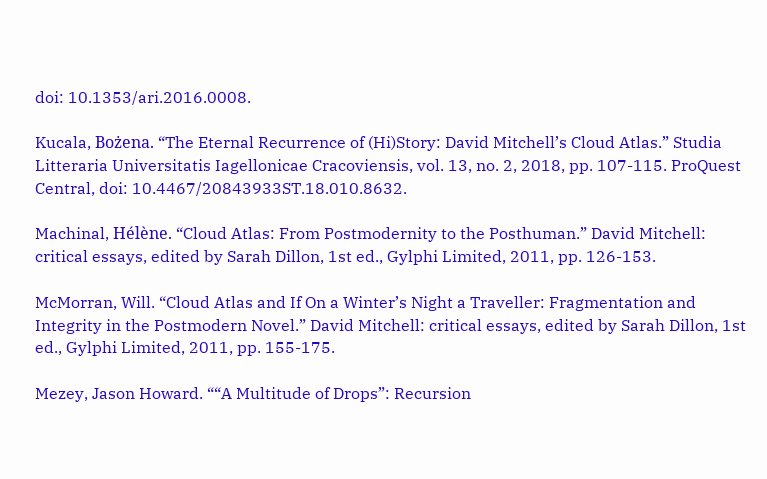doi: 10.1353/ari.2016.0008.

Kucala, Bożena. “The Eternal Recurrence of (Hi)Story: David Mitchell’s Cloud Atlas.” Studia Litteraria Universitatis Iagellonicae Cracoviensis, vol. 13, no. 2, 2018, pp. 107-115. ProQuest Central, doi: 10.4467/20843933ST.18.010.8632.

Machinal, Hélène. “Cloud Atlas: From Postmodernity to the Posthuman.” David Mitchell: critical essays, edited by Sarah Dillon, 1st ed., Gylphi Limited, 2011, pp. 126-153.

McMorran, Will. “Cloud Atlas and If On a Winter’s Night a Traveller: Fragmentation and Integrity in the Postmodern Novel.” David Mitchell: critical essays, edited by Sarah Dillon, 1st ed., Gylphi Limited, 2011, pp. 155-175.

Mezey, Jason Howard. ““A Multitude of Drops”: Recursion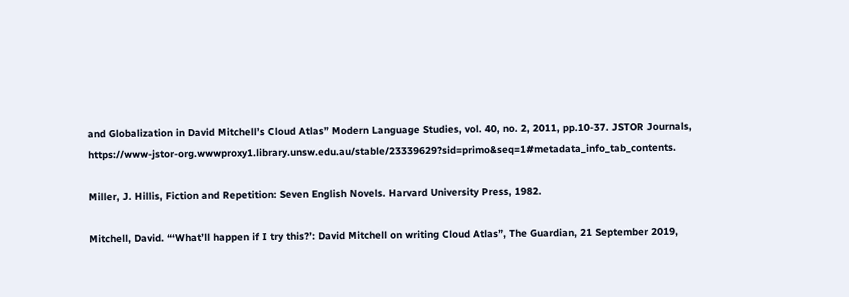and Globalization in David Mitchell’s Cloud Atlas” Modern Language Studies, vol. 40, no. 2, 2011, pp.10-37. JSTOR Journals, https://www-jstor-org.wwwproxy1.library.unsw.edu.au/stable/23339629?sid=primo&seq=1#metadata_info_tab_contents.

Miller, J. Hillis, Fiction and Repetition: Seven English Novels. Harvard University Press, 1982.

Mitchell, David. “‘What’ll happen if I try this?’: David Mitchell on writing Cloud Atlas”, The Guardian, 21 September 2019,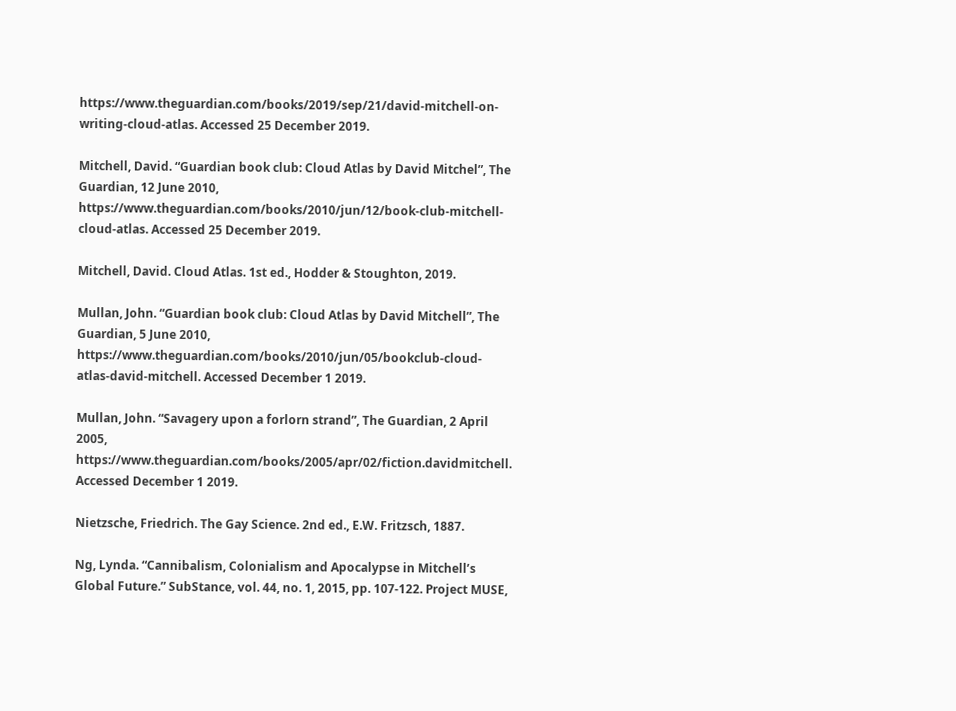https://www.theguardian.com/books/2019/sep/21/david-mitchell-on-writing-cloud-atlas. Accessed 25 December 2019.

Mitchell, David. “Guardian book club: Cloud Atlas by David Mitchel”, The Guardian, 12 June 2010, https://www.theguardian.com/books/2010/jun/12/book-club-mitchell-cloud-atlas. Accessed 25 December 2019.

Mitchell, David. Cloud Atlas. 1st ed., Hodder & Stoughton, 2019.

Mullan, John. “Guardian book club: Cloud Atlas by David Mitchell”, The Guardian, 5 June 2010, https://www.theguardian.com/books/2010/jun/05/bookclub-cloud-atlas-david-mitchell. Accessed December 1 2019.

Mullan, John. “Savagery upon a forlorn strand”, The Guardian, 2 April 2005, https://www.theguardian.com/books/2005/apr/02/fiction.davidmitchell. Accessed December 1 2019.

Nietzsche, Friedrich. The Gay Science. 2nd ed., E.W. Fritzsch, 1887.

Ng, Lynda. “Cannibalism, Colonialism and Apocalypse in Mitchell’s Global Future.” SubStance, vol. 44, no. 1, 2015, pp. 107-122. Project MUSE,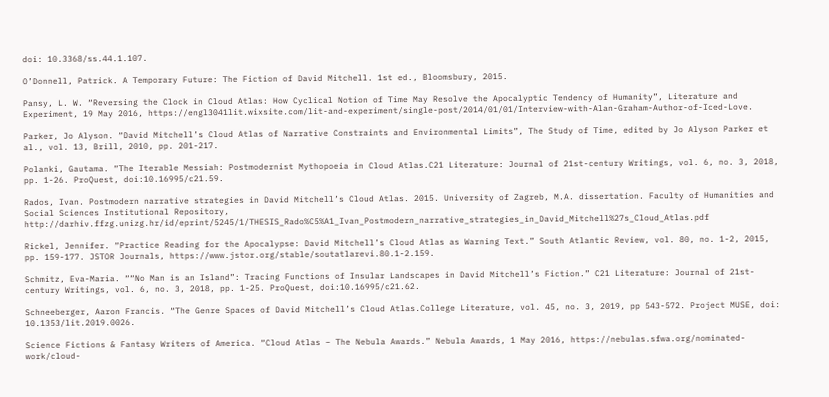doi: 10.3368/ss.44.1.107.

O’Donnell, Patrick. A Temporary Future: The Fiction of David Mitchell. 1st ed., Bloomsbury, 2015.

Pansy, L. W. “Reversing the Clock in Cloud Atlas: How Cyclical Notion of Time May Resolve the Apocalyptic Tendency of Humanity”, Literature and Experiment, 19 May 2016, https://engl3041lit.wixsite.com/lit-and-experiment/single-post/2014/01/01/Interview-with-Alan-Graham-Author-of-Iced-Love.

Parker, Jo Alyson. “David Mitchell’s Cloud Atlas of Narrative Constraints and Environmental Limits”, The Study of Time, edited by Jo Alyson Parker et al., vol. 13, Brill, 2010, pp. 201-217.

Polanki, Gautama. “The Iterable Messiah: Postmodernist Mythopoeia in Cloud Atlas.C21 Literature: Journal of 21st-century Writings, vol. 6, no. 3, 2018, pp. 1-26. ProQuest, doi:10.16995/c21.59.

Rados, Ivan. Postmodern narrative strategies in David Mitchell’s Cloud Atlas. 2015. University of Zagreb, M.A. dissertation. Faculty of Humanities and Social Sciences Institutional Repository, http://darhiv.ffzg.unizg.hr/id/eprint/5245/1/THESIS_Rado%C5%A1_Ivan_Postmodern_narrative_strategies_in_David_Mitchell%27s_Cloud_Atlas.pdf

Rickel, Jennifer. “Practice Reading for the Apocalypse: David Mitchell’s Cloud Atlas as Warning Text.” South Atlantic Review, vol. 80, no. 1-2, 2015, pp. 159-177. JSTOR Journals, https://www.jstor.org/stable/soutatlarevi.80.1-2.159.

Schmitz, Eva-Maria. ““No Man is an Island”: Tracing Functions of Insular Landscapes in David Mitchell’s Fiction.” C21 Literature: Journal of 21st-century Writings, vol. 6, no. 3, 2018, pp. 1-25. ProQuest, doi:10.16995/c21.62.

Schneeberger, Aaron Francis. “The Genre Spaces of David Mitchell’s Cloud Atlas.College Literature, vol. 45, no. 3, 2019, pp 543-572. Project MUSE, doi: 10.1353/lit.2019.0026.

Science Fictions & Fantasy Writers of America. “Cloud Atlas – The Nebula Awards.” Nebula Awards, 1 May 2016, https://nebulas.sfwa.org/nominated-work/cloud-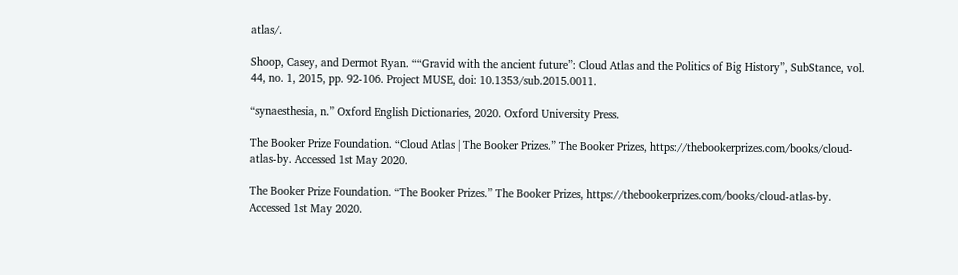atlas/.

Shoop, Casey, and Dermot Ryan. ““Gravid with the ancient future”: Cloud Atlas and the Politics of Big History”, SubStance, vol. 44, no. 1, 2015, pp. 92-106. Project MUSE, doi: 10.1353/sub.2015.0011.

“synaesthesia, n.” Oxford English Dictionaries, 2020. Oxford University Press.

The Booker Prize Foundation. “Cloud Atlas ǀ The Booker Prizes.” The Booker Prizes, https://thebookerprizes.com/books/cloud-atlas-by. Accessed 1st May 2020.

The Booker Prize Foundation. “The Booker Prizes.” The Booker Prizes, https://thebookerprizes.com/books/cloud-atlas-by. Accessed 1st May 2020.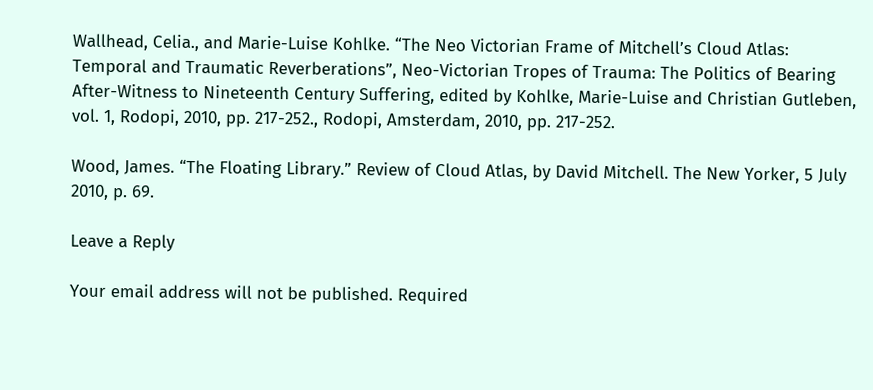Wallhead, Celia., and Marie-Luise Kohlke. “The Neo Victorian Frame of Mitchell’s Cloud Atlas: Temporal and Traumatic Reverberations”, Neo-Victorian Tropes of Trauma: The Politics of Bearing After-Witness to Nineteenth Century Suffering, edited by Kohlke, Marie-Luise and Christian Gutleben, vol. 1, Rodopi, 2010, pp. 217-252., Rodopi, Amsterdam, 2010, pp. 217-252.

Wood, James. “The Floating Library.” Review of Cloud Atlas, by David Mitchell. The New Yorker, 5 July 2010, p. 69.

Leave a Reply

Your email address will not be published. Required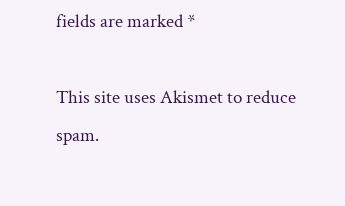fields are marked *

This site uses Akismet to reduce spam.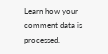Learn how your comment data is processed.